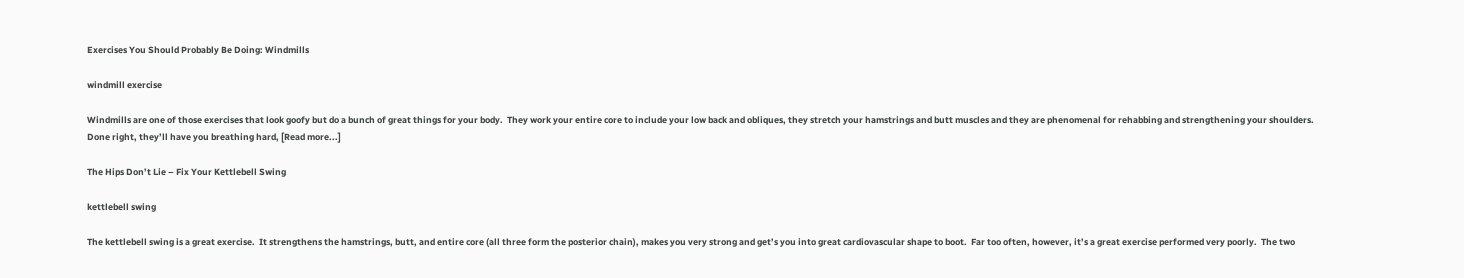Exercises You Should Probably Be Doing: Windmills

windmill exercise

Windmills are one of those exercises that look goofy but do a bunch of great things for your body.  They work your entire core to include your low back and obliques, they stretch your hamstrings and butt muscles and they are phenomenal for rehabbing and strengthening your shoulders.  Done right, they’ll have you breathing hard, [Read more...]

The Hips Don’t Lie – Fix Your Kettlebell Swing

kettlebell swing

The kettlebell swing is a great exercise.  It strengthens the hamstrings, butt, and entire core (all three form the posterior chain), makes you very strong and get’s you into great cardiovascular shape to boot.  Far too often, however, it’s a great exercise performed very poorly.  The two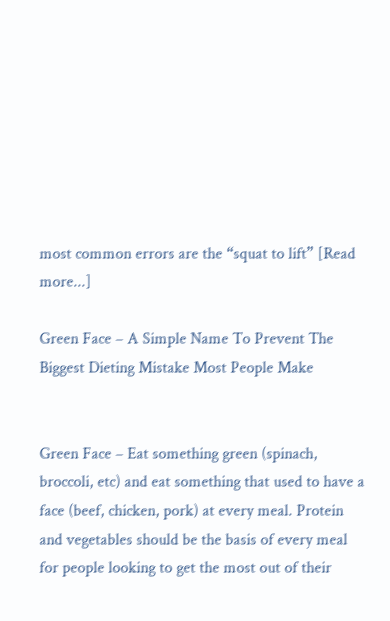most common errors are the “squat to lift” [Read more...]

Green Face – A Simple Name To Prevent The Biggest Dieting Mistake Most People Make


Green Face – Eat something green (spinach, broccoli, etc) and eat something that used to have a face (beef, chicken, pork) at every meal. Protein and vegetables should be the basis of every meal for people looking to get the most out of their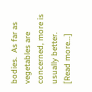bodies.  As far as vegetables are concerned, more is usually better. [Read more...]